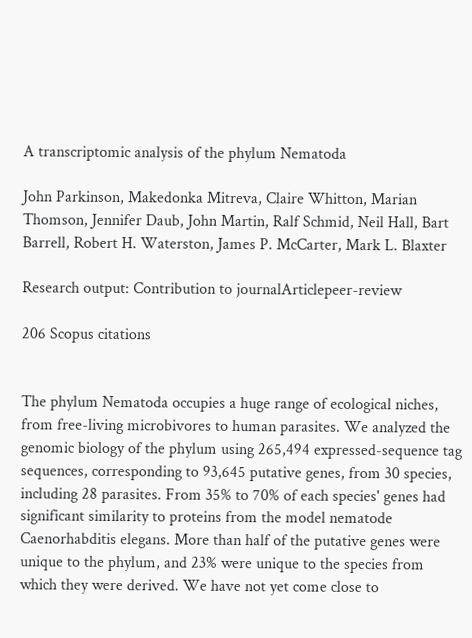A transcriptomic analysis of the phylum Nematoda

John Parkinson, Makedonka Mitreva, Claire Whitton, Marian Thomson, Jennifer Daub, John Martin, Ralf Schmid, Neil Hall, Bart Barrell, Robert H. Waterston, James P. McCarter, Mark L. Blaxter

Research output: Contribution to journalArticlepeer-review

206 Scopus citations


The phylum Nematoda occupies a huge range of ecological niches, from free-living microbivores to human parasites. We analyzed the genomic biology of the phylum using 265,494 expressed-sequence tag sequences, corresponding to 93,645 putative genes, from 30 species, including 28 parasites. From 35% to 70% of each species' genes had significant similarity to proteins from the model nematode Caenorhabditis elegans. More than half of the putative genes were unique to the phylum, and 23% were unique to the species from which they were derived. We have not yet come close to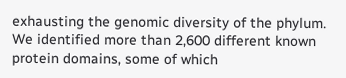exhausting the genomic diversity of the phylum. We identified more than 2,600 different known protein domains, some of which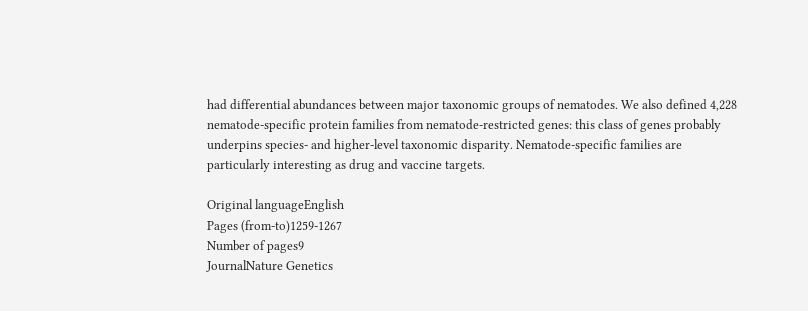had differential abundances between major taxonomic groups of nematodes. We also defined 4,228 nematode-specific protein families from nematode-restricted genes: this class of genes probably underpins species- and higher-level taxonomic disparity. Nematode-specific families are particularly interesting as drug and vaccine targets.

Original languageEnglish
Pages (from-to)1259-1267
Number of pages9
JournalNature Genetics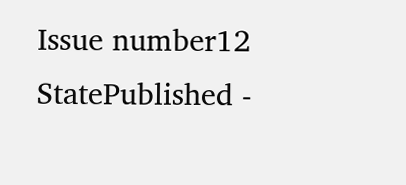Issue number12
StatePublished -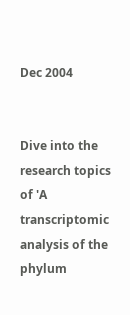Dec 2004


Dive into the research topics of 'A transcriptomic analysis of the phylum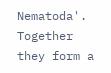Nematoda'. Together they form a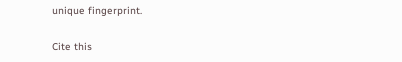unique fingerprint.

Cite this